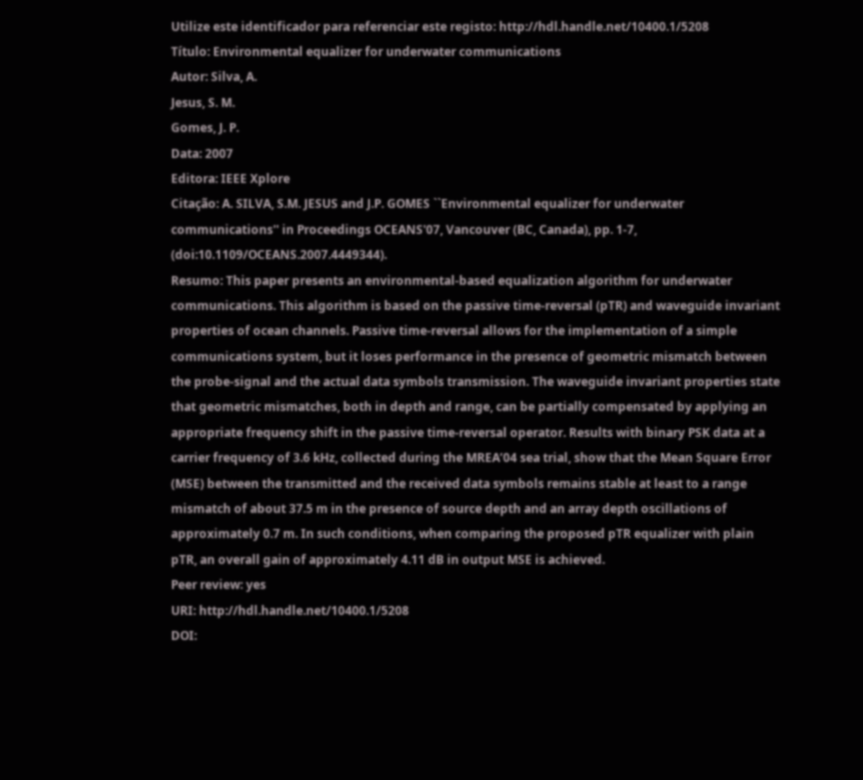Utilize este identificador para referenciar este registo: http://hdl.handle.net/10400.1/5208
Título: Environmental equalizer for underwater communications
Autor: Silva, A.
Jesus, S. M.
Gomes, J. P.
Data: 2007
Editora: IEEE Xplore
Citação: A. SILVA, S.M. JESUS and J.P. GOMES ``Environmental equalizer for underwater communications'' in Proceedings OCEANS'07, Vancouver (BC, Canada), pp. 1-7, (doi:10.1109/OCEANS.2007.4449344).
Resumo: This paper presents an environmental-based equalization algorithm for underwater communications. This algorithm is based on the passive time-reversal (pTR) and waveguide invariant properties of ocean channels. Passive time-reversal allows for the implementation of a simple communications system, but it loses performance in the presence of geometric mismatch between the probe-signal and the actual data symbols transmission. The waveguide invariant properties state that geometric mismatches, both in depth and range, can be partially compensated by applying an appropriate frequency shift in the passive time-reversal operator. Results with binary PSK data at a carrier frequency of 3.6 kHz, collected during the MREA’04 sea trial, show that the Mean Square Error (MSE) between the transmitted and the received data symbols remains stable at least to a range mismatch of about 37.5 m in the presence of source depth and an array depth oscillations of approximately 0.7 m. In such conditions, when comparing the proposed pTR equalizer with plain pTR, an overall gain of approximately 4.11 dB in output MSE is achieved.
Peer review: yes
URI: http://hdl.handle.net/10400.1/5208
DOI: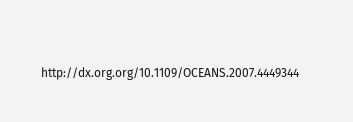http://dx.org.org/10.1109/OCEANS.2007.4449344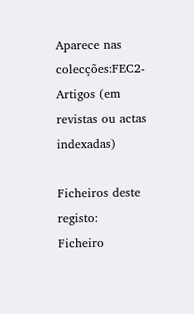Aparece nas colecções:FEC2-Artigos (em revistas ou actas indexadas)

Ficheiros deste registo:
Ficheiro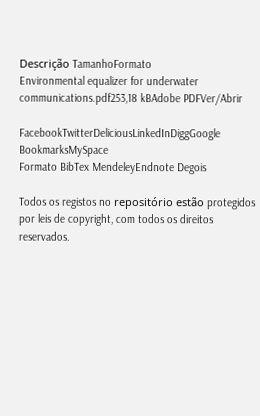Descrição TamanhoFormato
Environmental equalizer for underwater communications.pdf253,18 kBAdobe PDFVer/Abrir

FacebookTwitterDeliciousLinkedInDiggGoogle BookmarksMySpace
Formato BibTex MendeleyEndnote Degois

Todos os registos no repositório estão protegidos por leis de copyright, com todos os direitos reservados.